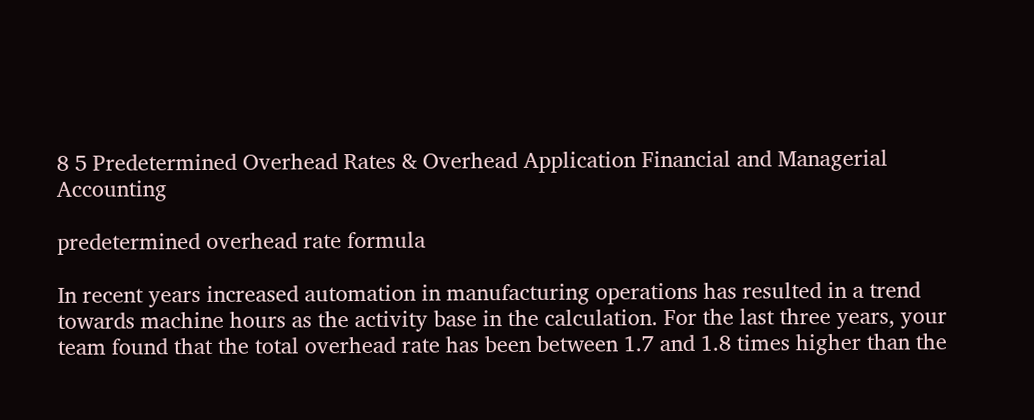8 5 Predetermined Overhead Rates & Overhead Application Financial and Managerial Accounting

predetermined overhead rate formula

In recent years increased automation in manufacturing operations has resulted in a trend towards machine hours as the activity base in the calculation. For the last three years, your team found that the total overhead rate has been between 1.7 and 1.8 times higher than the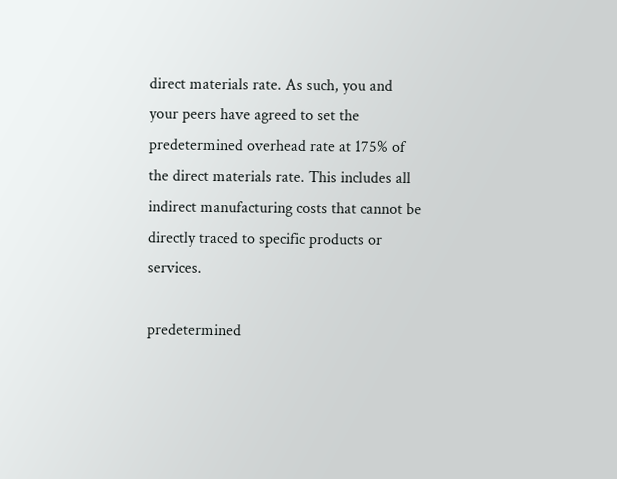direct materials rate. As such, you and your peers have agreed to set the predetermined overhead rate at 175% of the direct materials rate. This includes all indirect manufacturing costs that cannot be directly traced to specific products or services.

predetermined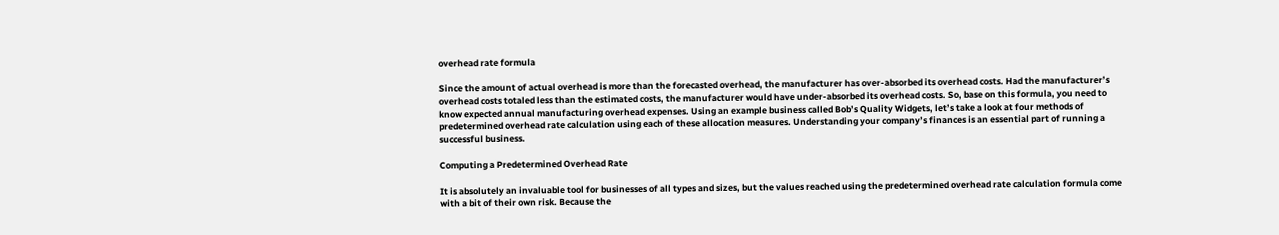overhead rate formula

Since the amount of actual overhead is more than the forecasted overhead, the manufacturer has over-absorbed its overhead costs. Had the manufacturer’s overhead costs totaled less than the estimated costs, the manufacturer would have under-absorbed its overhead costs. So, base on this formula, you need to know expected annual manufacturing overhead expenses. Using an example business called Bob’s Quality Widgets, let’s take a look at four methods of predetermined overhead rate calculation using each of these allocation measures. Understanding your company’s finances is an essential part of running a successful business.

Computing a Predetermined Overhead Rate

It is absolutely an invaluable tool for businesses of all types and sizes, but the values reached using the predetermined overhead rate calculation formula come with a bit of their own risk. Because the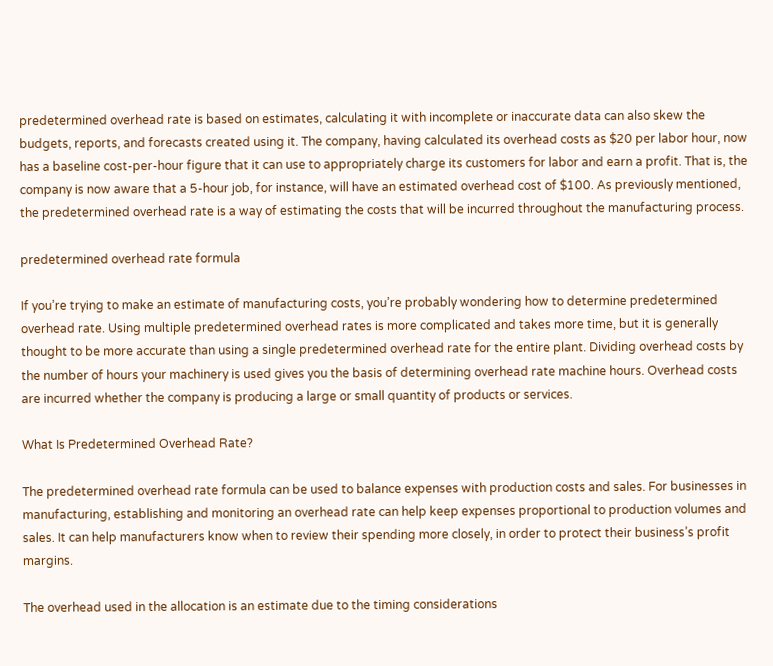predetermined overhead rate is based on estimates, calculating it with incomplete or inaccurate data can also skew the budgets, reports, and forecasts created using it. The company, having calculated its overhead costs as $20 per labor hour, now has a baseline cost-per-hour figure that it can use to appropriately charge its customers for labor and earn a profit. That is, the company is now aware that a 5-hour job, for instance, will have an estimated overhead cost of $100. As previously mentioned, the predetermined overhead rate is a way of estimating the costs that will be incurred throughout the manufacturing process.

predetermined overhead rate formula

If you’re trying to make an estimate of manufacturing costs, you’re probably wondering how to determine predetermined overhead rate. Using multiple predetermined overhead rates is more complicated and takes more time, but it is generally thought to be more accurate than using a single predetermined overhead rate for the entire plant. Dividing overhead costs by the number of hours your machinery is used gives you the basis of determining overhead rate machine hours. Overhead costs are incurred whether the company is producing a large or small quantity of products or services.

What Is Predetermined Overhead Rate?

The predetermined overhead rate formula can be used to balance expenses with production costs and sales. For businesses in manufacturing, establishing and monitoring an overhead rate can help keep expenses proportional to production volumes and sales. It can help manufacturers know when to review their spending more closely, in order to protect their business’s profit margins.

The overhead used in the allocation is an estimate due to the timing considerations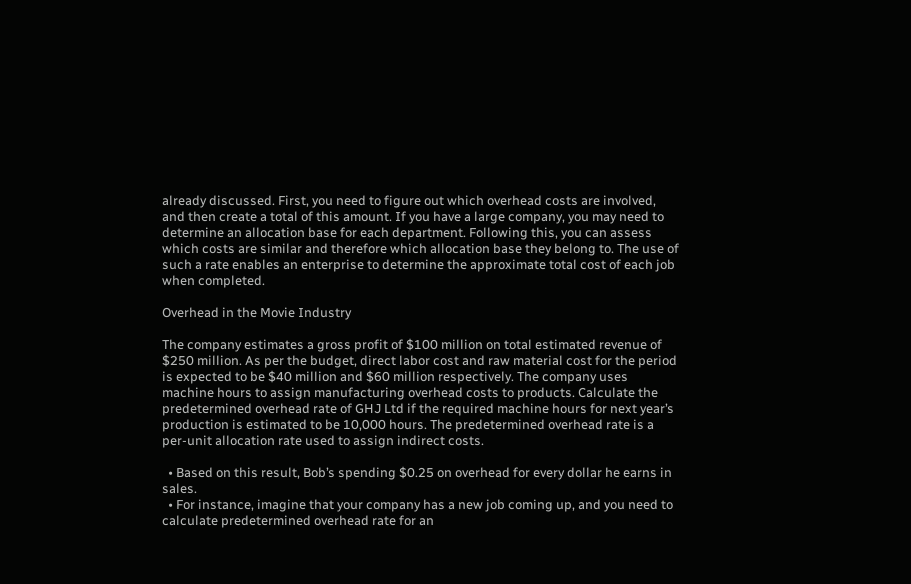already discussed. First, you need to figure out which overhead costs are involved, and then create a total of this amount. If you have a large company, you may need to determine an allocation base for each department. Following this, you can assess which costs are similar and therefore which allocation base they belong to. The use of such a rate enables an enterprise to determine the approximate total cost of each job when completed.

Overhead in the Movie Industry

The company estimates a gross profit of $100 million on total estimated revenue of $250 million. As per the budget, direct labor cost and raw material cost for the period is expected to be $40 million and $60 million respectively. The company uses machine hours to assign manufacturing overhead costs to products. Calculate the predetermined overhead rate of GHJ Ltd if the required machine hours for next year’s production is estimated to be 10,000 hours. The predetermined overhead rate is a per-unit allocation rate used to assign indirect costs.

  • Based on this result, Bob’s spending $0.25 on overhead for every dollar he earns in sales.
  • For instance, imagine that your company has a new job coming up, and you need to calculate predetermined overhead rate for an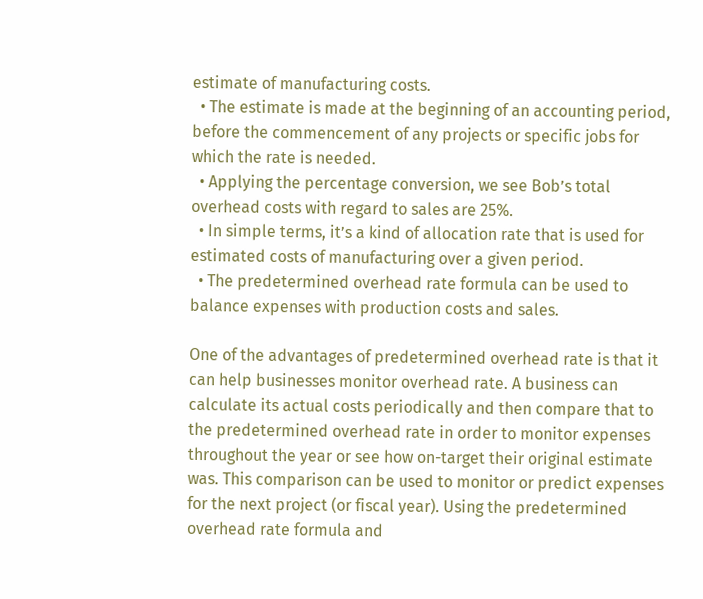estimate of manufacturing costs.
  • The estimate is made at the beginning of an accounting period, before the commencement of any projects or specific jobs for which the rate is needed.
  • Applying the percentage conversion, we see Bob’s total overhead costs with regard to sales are 25%.
  • In simple terms, it’s a kind of allocation rate that is used for estimated costs of manufacturing over a given period.
  • The predetermined overhead rate formula can be used to balance expenses with production costs and sales.

One of the advantages of predetermined overhead rate is that it can help businesses monitor overhead rate. A business can calculate its actual costs periodically and then compare that to the predetermined overhead rate in order to monitor expenses throughout the year or see how on-target their original estimate was. This comparison can be used to monitor or predict expenses for the next project (or fiscal year). Using the predetermined overhead rate formula and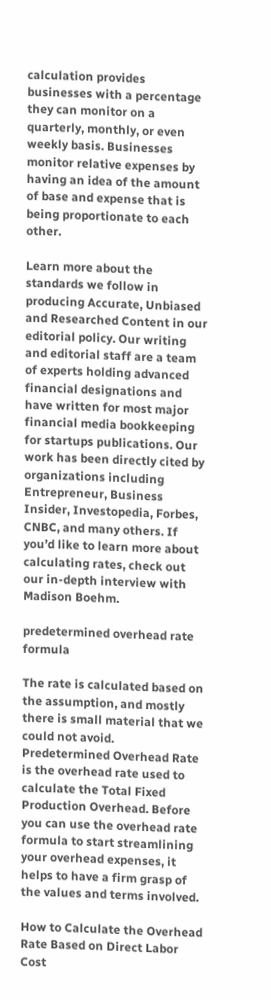calculation provides businesses with a percentage they can monitor on a quarterly, monthly, or even weekly basis. Businesses monitor relative expenses by having an idea of the amount of base and expense that is being proportionate to each other.

Learn more about the standards we follow in producing Accurate, Unbiased and Researched Content in our editorial policy. Our writing and editorial staff are a team of experts holding advanced financial designations and have written for most major financial media bookkeeping for startups publications. Our work has been directly cited by organizations including Entrepreneur, Business Insider, Investopedia, Forbes, CNBC, and many others. If you’d like to learn more about calculating rates, check out our in-depth interview with Madison Boehm.

predetermined overhead rate formula

The rate is calculated based on the assumption, and mostly there is small material that we could not avoid. Predetermined Overhead Rate is the overhead rate used to calculate the Total Fixed Production Overhead. Before you can use the overhead rate formula to start streamlining your overhead expenses, it helps to have a firm grasp of the values and terms involved.

How to Calculate the Overhead Rate Based on Direct Labor Cost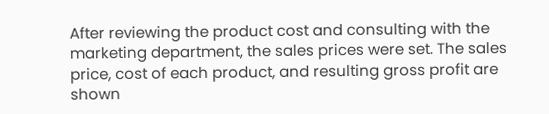After reviewing the product cost and consulting with the marketing department, the sales prices were set. The sales price, cost of each product, and resulting gross profit are shown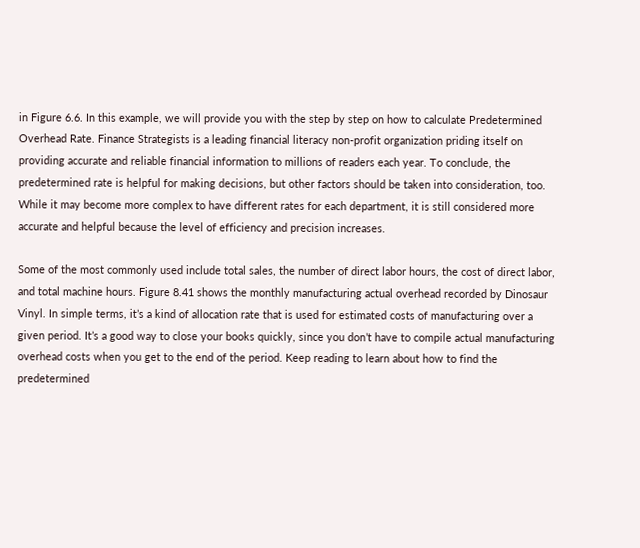in Figure 6.6. In this example, we will provide you with the step by step on how to calculate Predetermined Overhead Rate. Finance Strategists is a leading financial literacy non-profit organization priding itself on providing accurate and reliable financial information to millions of readers each year. To conclude, the predetermined rate is helpful for making decisions, but other factors should be taken into consideration, too. While it may become more complex to have different rates for each department, it is still considered more accurate and helpful because the level of efficiency and precision increases.

Some of the most commonly used include total sales, the number of direct labor hours, the cost of direct labor, and total machine hours. Figure 8.41 shows the monthly manufacturing actual overhead recorded by Dinosaur Vinyl. In simple terms, it’s a kind of allocation rate that is used for estimated costs of manufacturing over a given period. It’s a good way to close your books quickly, since you don’t have to compile actual manufacturing overhead costs when you get to the end of the period. Keep reading to learn about how to find the predetermined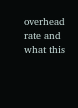overhead rate and what this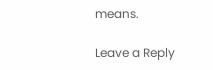means.

Leave a Reply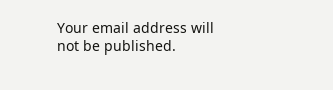Your email address will not be published.